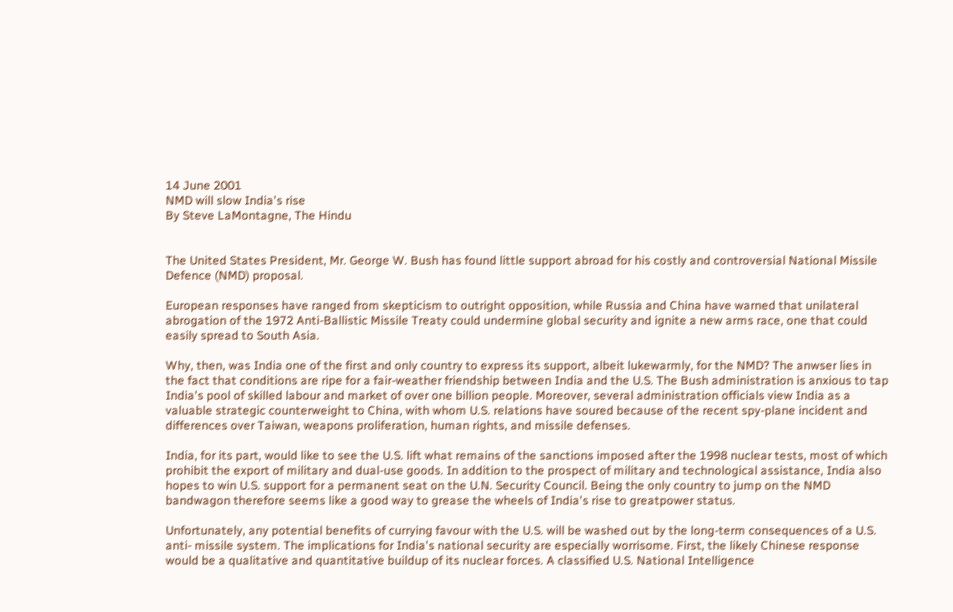14 June 2001
NMD will slow India's rise
By Steve LaMontagne, The Hindu


The United States President, Mr. George W. Bush has found little support abroad for his costly and controversial National Missile Defence (NMD) proposal.

European responses have ranged from skepticism to outright opposition, while Russia and China have warned that unilateral abrogation of the 1972 Anti-Ballistic Missile Treaty could undermine global security and ignite a new arms race, one that could easily spread to South Asia.

Why, then, was India one of the first and only country to express its support, albeit lukewarmly, for the NMD? The anwser lies in the fact that conditions are ripe for a fair-weather friendship between India and the U.S. The Bush administration is anxious to tap India's pool of skilled labour and market of over one billion people. Moreover, several administration officials view India as a valuable strategic counterweight to China, with whom U.S. relations have soured because of the recent spy-plane incident and differences over Taiwan, weapons proliferation, human rights, and missile defenses.

India, for its part, would like to see the U.S. lift what remains of the sanctions imposed after the 1998 nuclear tests, most of which prohibit the export of military and dual-use goods. In addition to the prospect of military and technological assistance, India also hopes to win U.S. support for a permanent seat on the U.N. Security Council. Being the only country to jump on the NMD bandwagon therefore seems like a good way to grease the wheels of India's rise to greatpower status.

Unfortunately, any potential benefits of currying favour with the U.S. will be washed out by the long-term consequences of a U.S. anti- missile system. The implications for India's national security are especially worrisome. First, the likely Chinese response would be a qualitative and quantitative buildup of its nuclear forces. A classified U.S. National Intelligence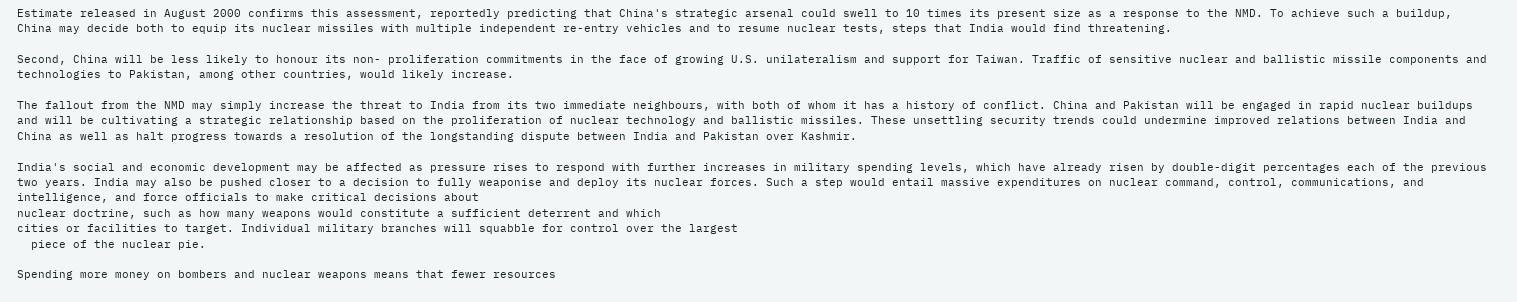Estimate released in August 2000 confirms this assessment, reportedly predicting that China's strategic arsenal could swell to 10 times its present size as a response to the NMD. To achieve such a buildup, China may decide both to equip its nuclear missiles with multiple independent re-entry vehicles and to resume nuclear tests, steps that India would find threatening.

Second, China will be less likely to honour its non- proliferation commitments in the face of growing U.S. unilateralism and support for Taiwan. Traffic of sensitive nuclear and ballistic missile components and technologies to Pakistan, among other countries, would likely increase.

The fallout from the NMD may simply increase the threat to India from its two immediate neighbours, with both of whom it has a history of conflict. China and Pakistan will be engaged in rapid nuclear buildups and will be cultivating a strategic relationship based on the proliferation of nuclear technology and ballistic missiles. These unsettling security trends could undermine improved relations between India and China as well as halt progress towards a resolution of the longstanding dispute between India and Pakistan over Kashmir.

India's social and economic development may be affected as pressure rises to respond with further increases in military spending levels, which have already risen by double-digit percentages each of the previous two years. India may also be pushed closer to a decision to fully weaponise and deploy its nuclear forces. Such a step would entail massive expenditures on nuclear command, control, communications, and intelligence, and force officials to make critical decisions about
nuclear doctrine, such as how many weapons would constitute a sufficient deterrent and which
cities or facilities to target. Individual military branches will squabble for control over the largest
  piece of the nuclear pie.

Spending more money on bombers and nuclear weapons means that fewer resources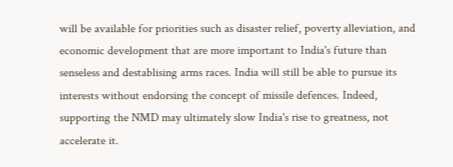will be available for priorities such as disaster relief, poverty alleviation, and economic development that are more important to India's future than senseless and destablising arms races. India will still be able to pursue its interests without endorsing the concept of missile defences. Indeed, supporting the NMD may ultimately slow India's rise to greatness, not accelerate it.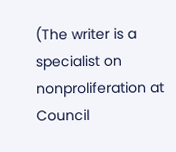(The writer is a specialist on nonproliferation at Council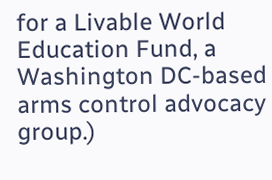for a Livable World Education Fund, a Washington DC-based arms control advocacy group.)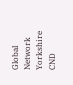Global Network Yorkshire CND